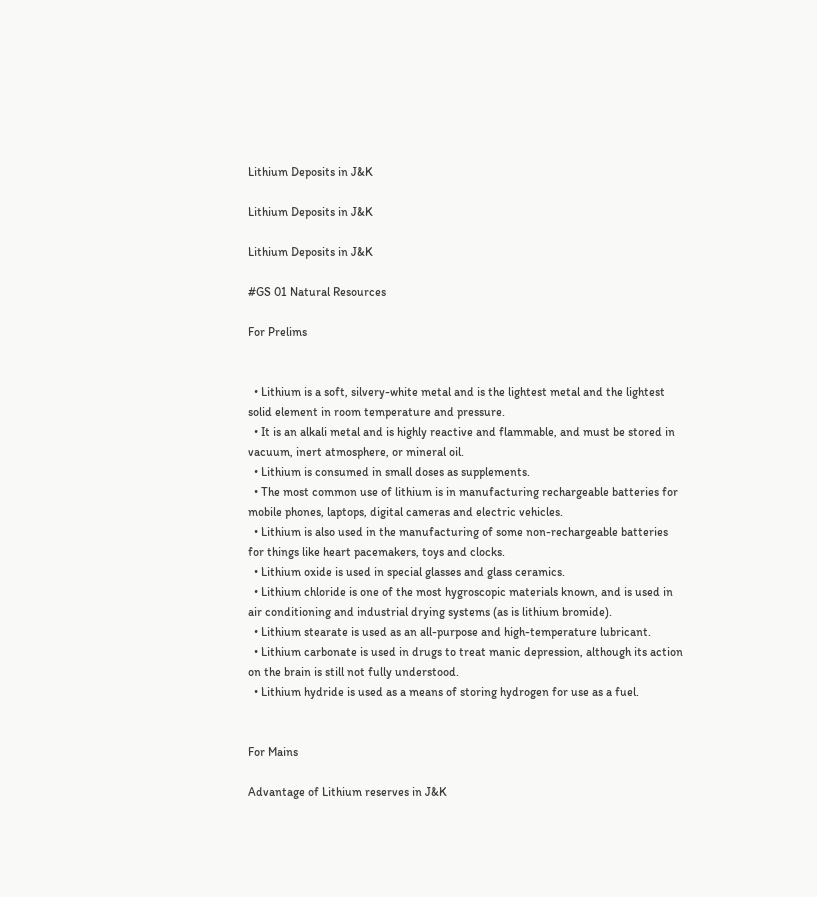Lithium Deposits in J&K

Lithium Deposits in J&K

Lithium Deposits in J&K

#GS 01 Natural Resources

For Prelims


  • Lithium is a soft, silvery-white metal and is the lightest metal and the lightest solid element in room temperature and pressure.
  • It is an alkali metal and is highly reactive and flammable, and must be stored in vacuum, inert atmosphere, or mineral oil.
  • Lithium is consumed in small doses as supplements.
  • The most common use of lithium is in manufacturing rechargeable batteries for mobile phones, laptops, digital cameras and electric vehicles.
  • Lithium is also used in the manufacturing of some non-rechargeable batteries for things like heart pacemakers, toys and clocks.
  • Lithium oxide is used in special glasses and glass ceramics.
  • Lithium chloride is one of the most hygroscopic materials known, and is used in air conditioning and industrial drying systems (as is lithium bromide).
  • Lithium stearate is used as an all-purpose and high-temperature lubricant.
  • Lithium carbonate is used in drugs to treat manic depression, although its action on the brain is still not fully understood.
  • Lithium hydride is used as a means of storing hydrogen for use as a fuel.


For Mains

Advantage of Lithium reserves in J&K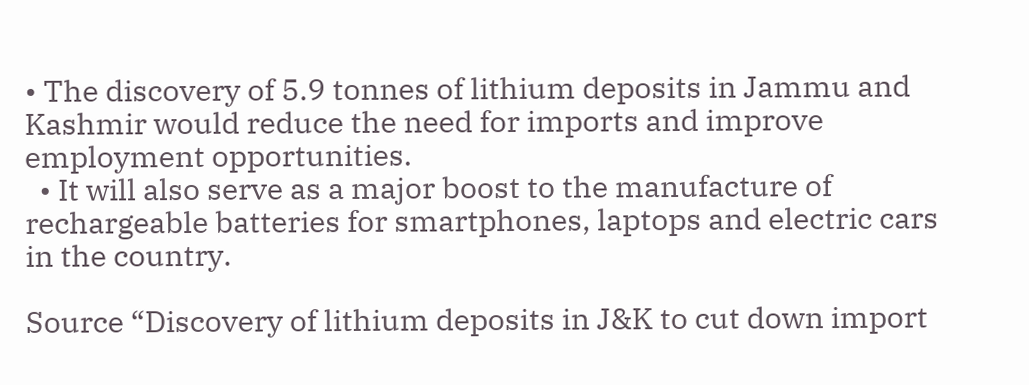• The discovery of 5.9 tonnes of lithium deposits in Jammu and Kashmir would reduce the need for imports and improve employment opportunities.
  • It will also serve as a major boost to the manufacture of rechargeable batteries for smartphones, laptops and electric cars in the country.

Source “Discovery of lithium deposits in J&K to cut down import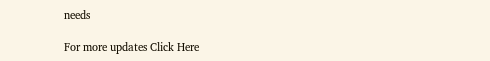needs

For more updates Click Here